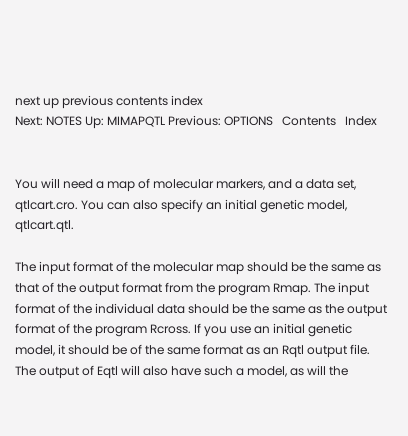next up previous contents index
Next: NOTES Up: MIMAPQTL Previous: OPTIONS   Contents   Index


You will need a map of molecular markers, and a data set, qtlcart.cro. You can also specify an initial genetic model, qtlcart.qtl.

The input format of the molecular map should be the same as that of the output format from the program Rmap. The input format of the individual data should be the same as the output format of the program Rcross. If you use an initial genetic model, it should be of the same format as an Rqtl output file. The output of Eqtl will also have such a model, as will the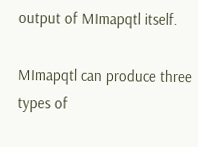output of MImapqtl itself.

MImapqtl can produce three types of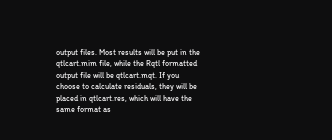output files. Most results will be put in the qtlcart.mim file, while the Rqtl formatted output file will be qtlcart.mqt. If you choose to calculate residuals, they will be placed in qtlcart.res, which will have the same format as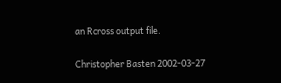an Rcross output file.

Christopher Basten 2002-03-27